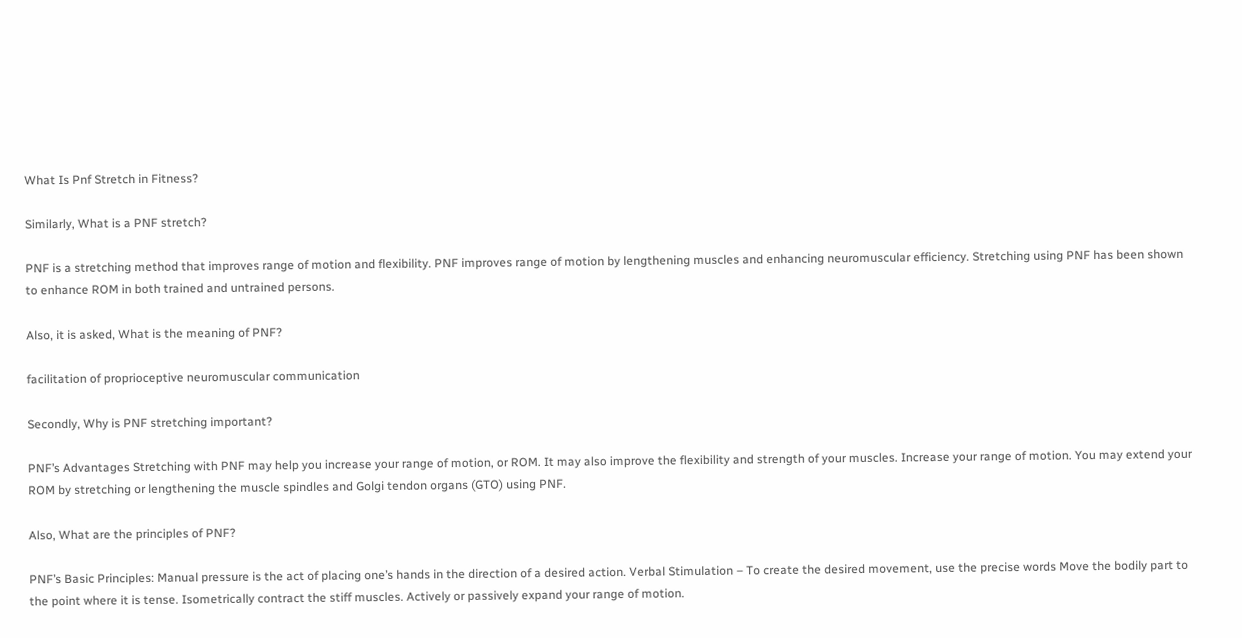What Is Pnf Stretch in Fitness?

Similarly, What is a PNF stretch?

PNF is a stretching method that improves range of motion and flexibility. PNF improves range of motion by lengthening muscles and enhancing neuromuscular efficiency. Stretching using PNF has been shown to enhance ROM in both trained and untrained persons.

Also, it is asked, What is the meaning of PNF?

facilitation of proprioceptive neuromuscular communication

Secondly, Why is PNF stretching important?

PNF’s Advantages Stretching with PNF may help you increase your range of motion, or ROM. It may also improve the flexibility and strength of your muscles. Increase your range of motion. You may extend your ROM by stretching or lengthening the muscle spindles and Golgi tendon organs (GTO) using PNF.

Also, What are the principles of PNF?

PNF’s Basic Principles: Manual pressure is the act of placing one’s hands in the direction of a desired action. Verbal Stimulation – To create the desired movement, use the precise words Move the bodily part to the point where it is tense. Isometrically contract the stiff muscles. Actively or passively expand your range of motion.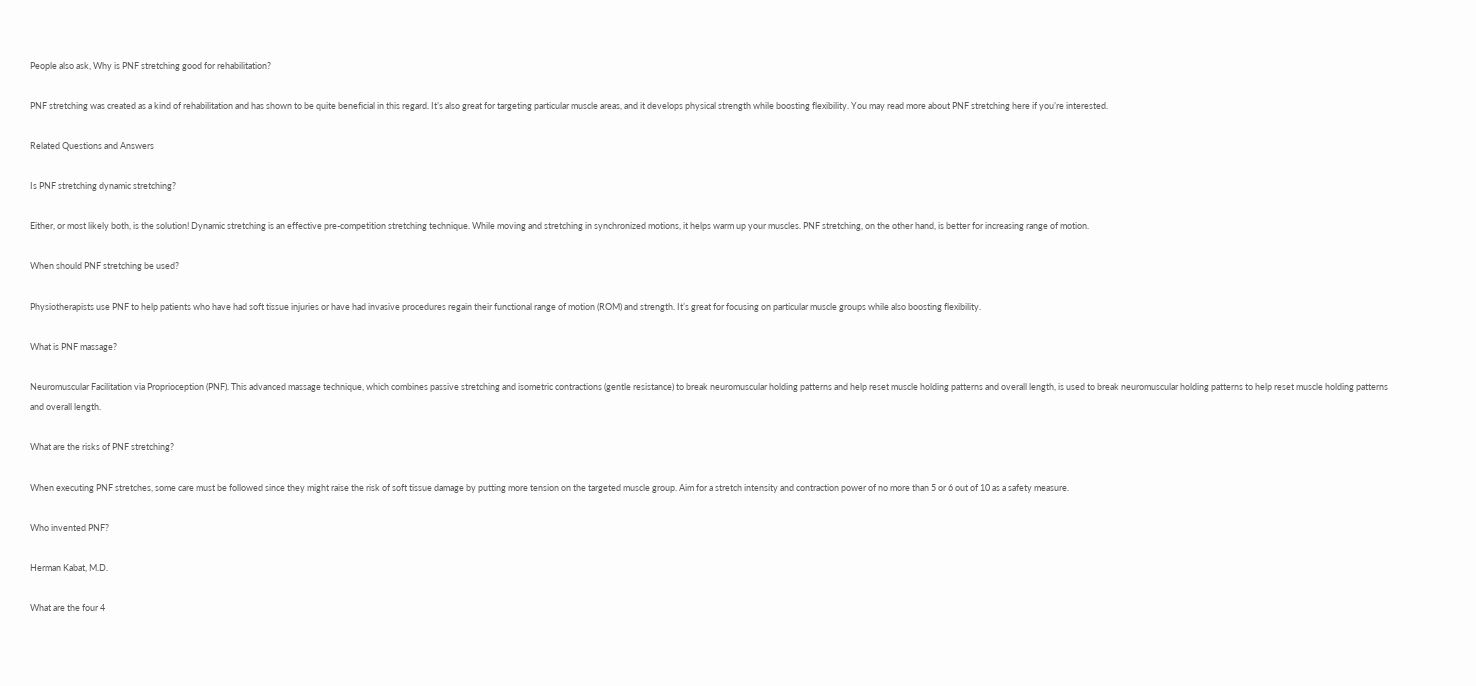People also ask, Why is PNF stretching good for rehabilitation?

PNF stretching was created as a kind of rehabilitation and has shown to be quite beneficial in this regard. It’s also great for targeting particular muscle areas, and it develops physical strength while boosting flexibility. You may read more about PNF stretching here if you’re interested.

Related Questions and Answers

Is PNF stretching dynamic stretching?

Either, or most likely both, is the solution! Dynamic stretching is an effective pre-competition stretching technique. While moving and stretching in synchronized motions, it helps warm up your muscles. PNF stretching, on the other hand, is better for increasing range of motion.

When should PNF stretching be used?

Physiotherapists use PNF to help patients who have had soft tissue injuries or have had invasive procedures regain their functional range of motion (ROM) and strength. It’s great for focusing on particular muscle groups while also boosting flexibility.

What is PNF massage?

Neuromuscular Facilitation via Proprioception (PNF). This advanced massage technique, which combines passive stretching and isometric contractions (gentle resistance) to break neuromuscular holding patterns and help reset muscle holding patterns and overall length, is used to break neuromuscular holding patterns to help reset muscle holding patterns and overall length.

What are the risks of PNF stretching?

When executing PNF stretches, some care must be followed since they might raise the risk of soft tissue damage by putting more tension on the targeted muscle group. Aim for a stretch intensity and contraction power of no more than 5 or 6 out of 10 as a safety measure.

Who invented PNF?

Herman Kabat, M.D.

What are the four 4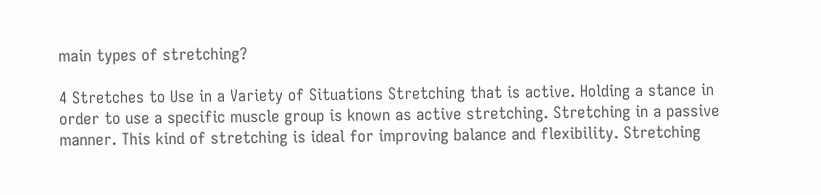main types of stretching?

4 Stretches to Use in a Variety of Situations Stretching that is active. Holding a stance in order to use a specific muscle group is known as active stretching. Stretching in a passive manner. This kind of stretching is ideal for improving balance and flexibility. Stretching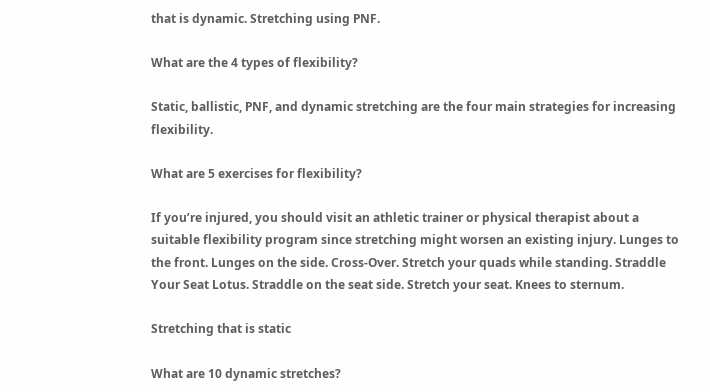that is dynamic. Stretching using PNF.

What are the 4 types of flexibility?

Static, ballistic, PNF, and dynamic stretching are the four main strategies for increasing flexibility.

What are 5 exercises for flexibility?

If you’re injured, you should visit an athletic trainer or physical therapist about a suitable flexibility program since stretching might worsen an existing injury. Lunges to the front. Lunges on the side. Cross-Over. Stretch your quads while standing. Straddle Your Seat Lotus. Straddle on the seat side. Stretch your seat. Knees to sternum.

Stretching that is static

What are 10 dynamic stretches?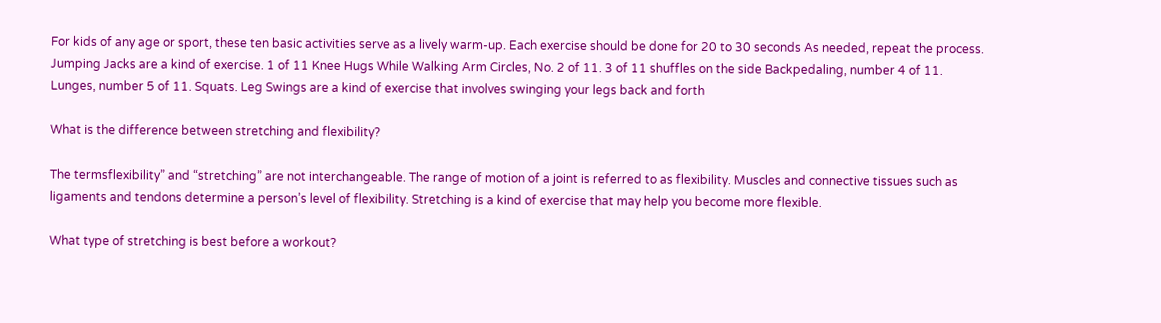For kids of any age or sport, these ten basic activities serve as a lively warm-up. Each exercise should be done for 20 to 30 seconds As needed, repeat the process. Jumping Jacks are a kind of exercise. 1 of 11 Knee Hugs While Walking Arm Circles, No. 2 of 11. 3 of 11 shuffles on the side Backpedaling, number 4 of 11. Lunges, number 5 of 11. Squats. Leg Swings are a kind of exercise that involves swinging your legs back and forth

What is the difference between stretching and flexibility?

The termsflexibility” and “stretching” are not interchangeable. The range of motion of a joint is referred to as flexibility. Muscles and connective tissues such as ligaments and tendons determine a person’s level of flexibility. Stretching is a kind of exercise that may help you become more flexible.

What type of stretching is best before a workout?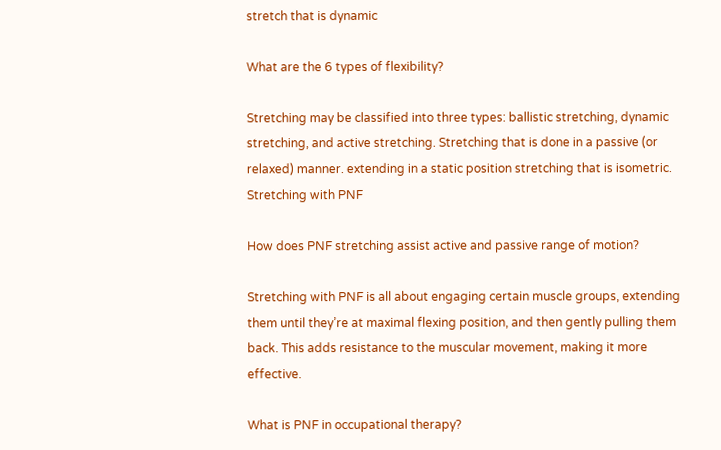stretch that is dynamic

What are the 6 types of flexibility?

Stretching may be classified into three types: ballistic stretching, dynamic stretching, and active stretching. Stretching that is done in a passive (or relaxed) manner. extending in a static position stretching that is isometric. Stretching with PNF

How does PNF stretching assist active and passive range of motion?

Stretching with PNF is all about engaging certain muscle groups, extending them until they’re at maximal flexing position, and then gently pulling them back. This adds resistance to the muscular movement, making it more effective.

What is PNF in occupational therapy?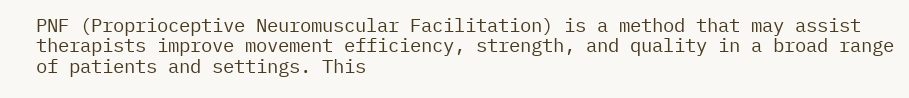PNF (Proprioceptive Neuromuscular Facilitation) is a method that may assist therapists improve movement efficiency, strength, and quality in a broad range of patients and settings. This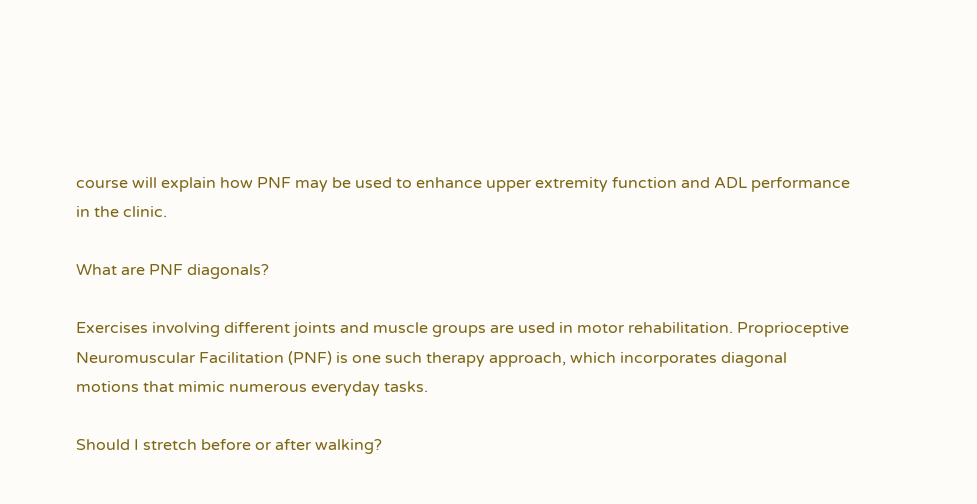course will explain how PNF may be used to enhance upper extremity function and ADL performance in the clinic.

What are PNF diagonals?

Exercises involving different joints and muscle groups are used in motor rehabilitation. Proprioceptive Neuromuscular Facilitation (PNF) is one such therapy approach, which incorporates diagonal motions that mimic numerous everyday tasks.

Should I stretch before or after walking?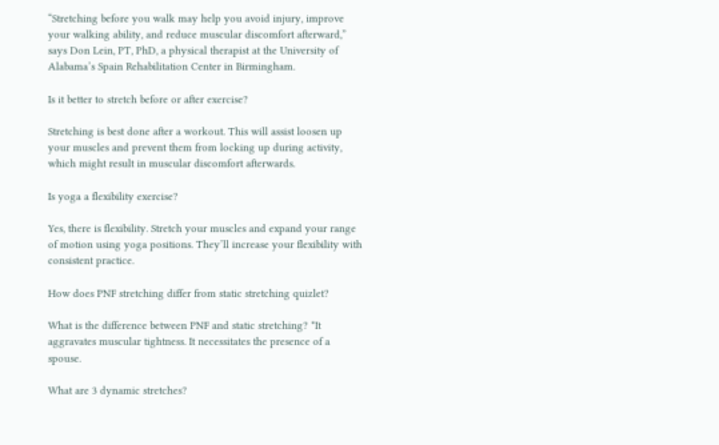“Stretching before you walk may help you avoid injury, improve your walking ability, and reduce muscular discomfort afterward,” says Don Lein, PT, PhD, a physical therapist at the University of Alabama’s Spain Rehabilitation Center in Birmingham.

Is it better to stretch before or after exercise?

Stretching is best done after a workout. This will assist loosen up your muscles and prevent them from locking up during activity, which might result in muscular discomfort afterwards.

Is yoga a flexibility exercise?

Yes, there is flexibility. Stretch your muscles and expand your range of motion using yoga positions. They’ll increase your flexibility with consistent practice.

How does PNF stretching differ from static stretching quizlet?

What is the difference between PNF and static stretching? *It aggravates muscular tightness. It necessitates the presence of a spouse.

What are 3 dynamic stretches?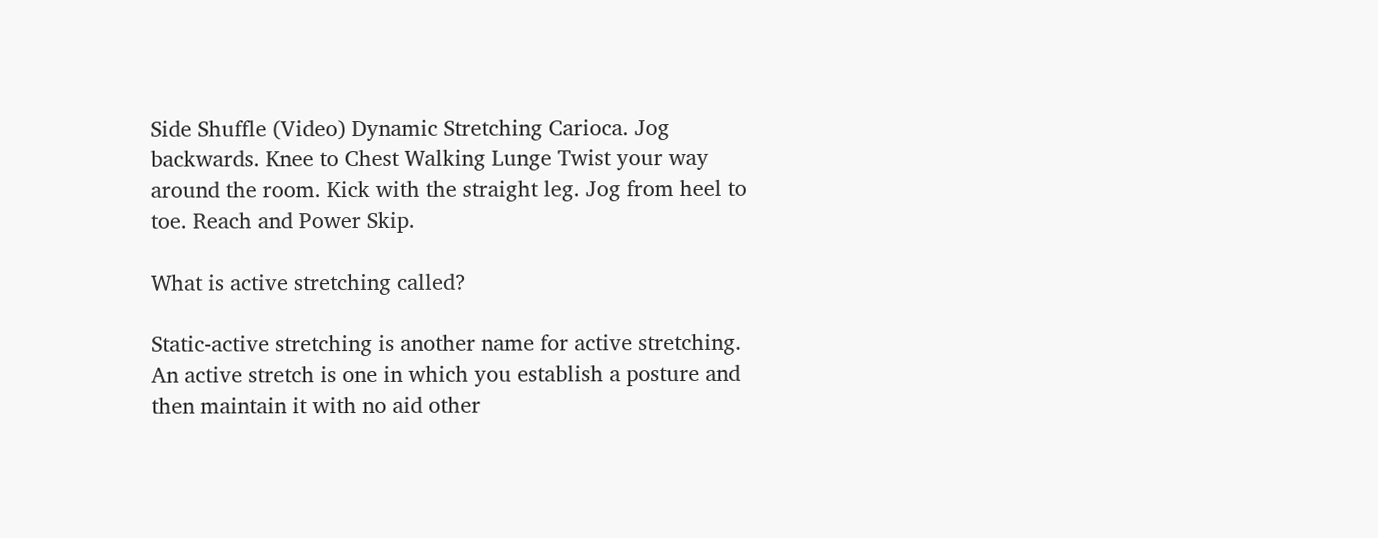Side Shuffle (Video) Dynamic Stretching Carioca. Jog backwards. Knee to Chest Walking Lunge Twist your way around the room. Kick with the straight leg. Jog from heel to toe. Reach and Power Skip.

What is active stretching called?

Static-active stretching is another name for active stretching. An active stretch is one in which you establish a posture and then maintain it with no aid other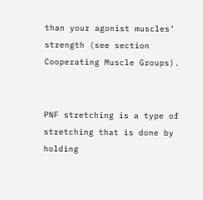than your agonist muscles’ strength (see section Cooperating Muscle Groups).


PNF stretching is a type of stretching that is done by holding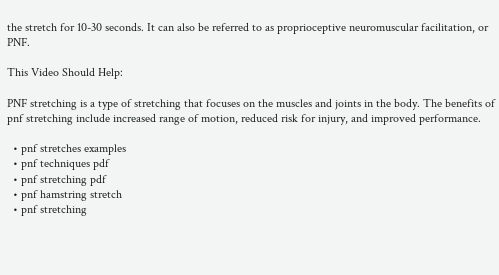the stretch for 10-30 seconds. It can also be referred to as proprioceptive neuromuscular facilitation, or PNF.

This Video Should Help:

PNF stretching is a type of stretching that focuses on the muscles and joints in the body. The benefits of pnf stretching include increased range of motion, reduced risk for injury, and improved performance.

  • pnf stretches examples
  • pnf techniques pdf
  • pnf stretching pdf
  • pnf hamstring stretch
  • pnf stretching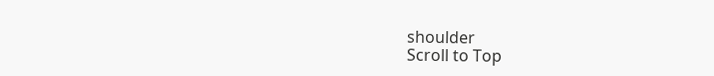shoulder
Scroll to Top